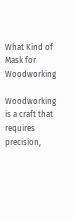What Kind of Mask for Woodworking

Woodworking is a craft that requires precision,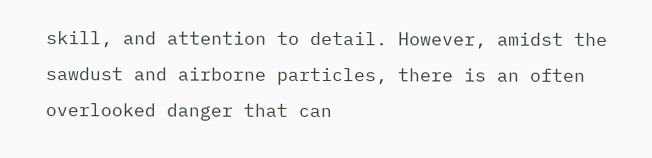skill, and attention to detail. However, amidst the sawdust and airborne particles, there is an often overlooked danger that can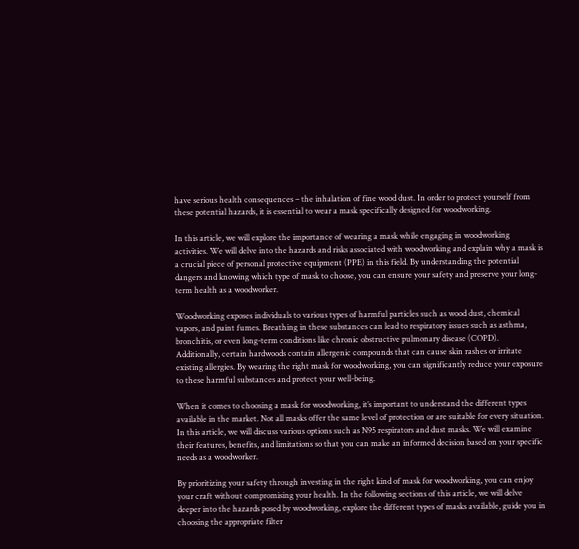have serious health consequences – the inhalation of fine wood dust. In order to protect yourself from these potential hazards, it is essential to wear a mask specifically designed for woodworking.

In this article, we will explore the importance of wearing a mask while engaging in woodworking activities. We will delve into the hazards and risks associated with woodworking and explain why a mask is a crucial piece of personal protective equipment (PPE) in this field. By understanding the potential dangers and knowing which type of mask to choose, you can ensure your safety and preserve your long-term health as a woodworker.

Woodworking exposes individuals to various types of harmful particles such as wood dust, chemical vapors, and paint fumes. Breathing in these substances can lead to respiratory issues such as asthma, bronchitis, or even long-term conditions like chronic obstructive pulmonary disease (COPD). Additionally, certain hardwoods contain allergenic compounds that can cause skin rashes or irritate existing allergies. By wearing the right mask for woodworking, you can significantly reduce your exposure to these harmful substances and protect your well-being.

When it comes to choosing a mask for woodworking, it’s important to understand the different types available in the market. Not all masks offer the same level of protection or are suitable for every situation. In this article, we will discuss various options such as N95 respirators and dust masks. We will examine their features, benefits, and limitations so that you can make an informed decision based on your specific needs as a woodworker.

By prioritizing your safety through investing in the right kind of mask for woodworking, you can enjoy your craft without compromising your health. In the following sections of this article, we will delve deeper into the hazards posed by woodworking, explore the different types of masks available, guide you in choosing the appropriate filter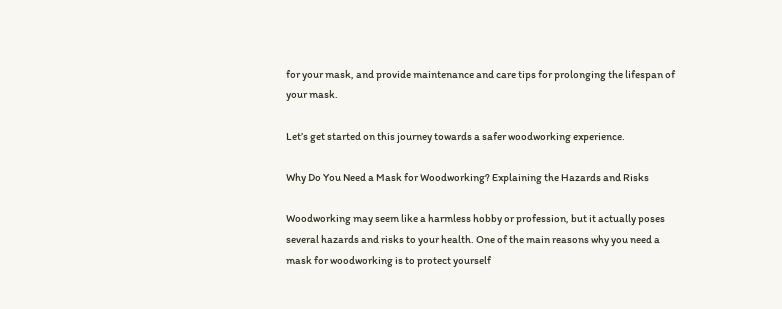for your mask, and provide maintenance and care tips for prolonging the lifespan of your mask.

Let’s get started on this journey towards a safer woodworking experience.

Why Do You Need a Mask for Woodworking? Explaining the Hazards and Risks

Woodworking may seem like a harmless hobby or profession, but it actually poses several hazards and risks to your health. One of the main reasons why you need a mask for woodworking is to protect yourself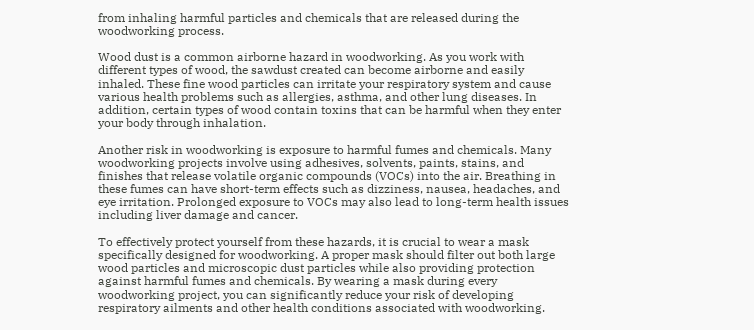from inhaling harmful particles and chemicals that are released during the woodworking process.

Wood dust is a common airborne hazard in woodworking. As you work with different types of wood, the sawdust created can become airborne and easily inhaled. These fine wood particles can irritate your respiratory system and cause various health problems such as allergies, asthma, and other lung diseases. In addition, certain types of wood contain toxins that can be harmful when they enter your body through inhalation.

Another risk in woodworking is exposure to harmful fumes and chemicals. Many woodworking projects involve using adhesives, solvents, paints, stains, and finishes that release volatile organic compounds (VOCs) into the air. Breathing in these fumes can have short-term effects such as dizziness, nausea, headaches, and eye irritation. Prolonged exposure to VOCs may also lead to long-term health issues including liver damage and cancer.

To effectively protect yourself from these hazards, it is crucial to wear a mask specifically designed for woodworking. A proper mask should filter out both large wood particles and microscopic dust particles while also providing protection against harmful fumes and chemicals. By wearing a mask during every woodworking project, you can significantly reduce your risk of developing respiratory ailments and other health conditions associated with woodworking.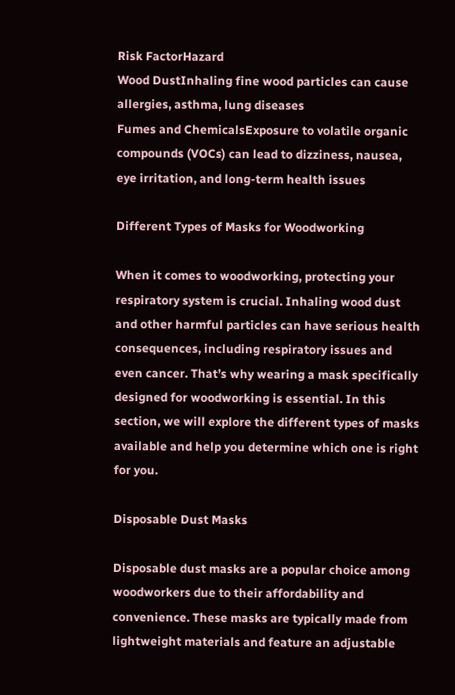Risk FactorHazard
Wood DustInhaling fine wood particles can cause allergies, asthma, lung diseases
Fumes and ChemicalsExposure to volatile organic compounds (VOCs) can lead to dizziness, nausea, eye irritation, and long-term health issues

Different Types of Masks for Woodworking

When it comes to woodworking, protecting your respiratory system is crucial. Inhaling wood dust and other harmful particles can have serious health consequences, including respiratory issues and even cancer. That’s why wearing a mask specifically designed for woodworking is essential. In this section, we will explore the different types of masks available and help you determine which one is right for you.

Disposable Dust Masks

Disposable dust masks are a popular choice among woodworkers due to their affordability and convenience. These masks are typically made from lightweight materials and feature an adjustable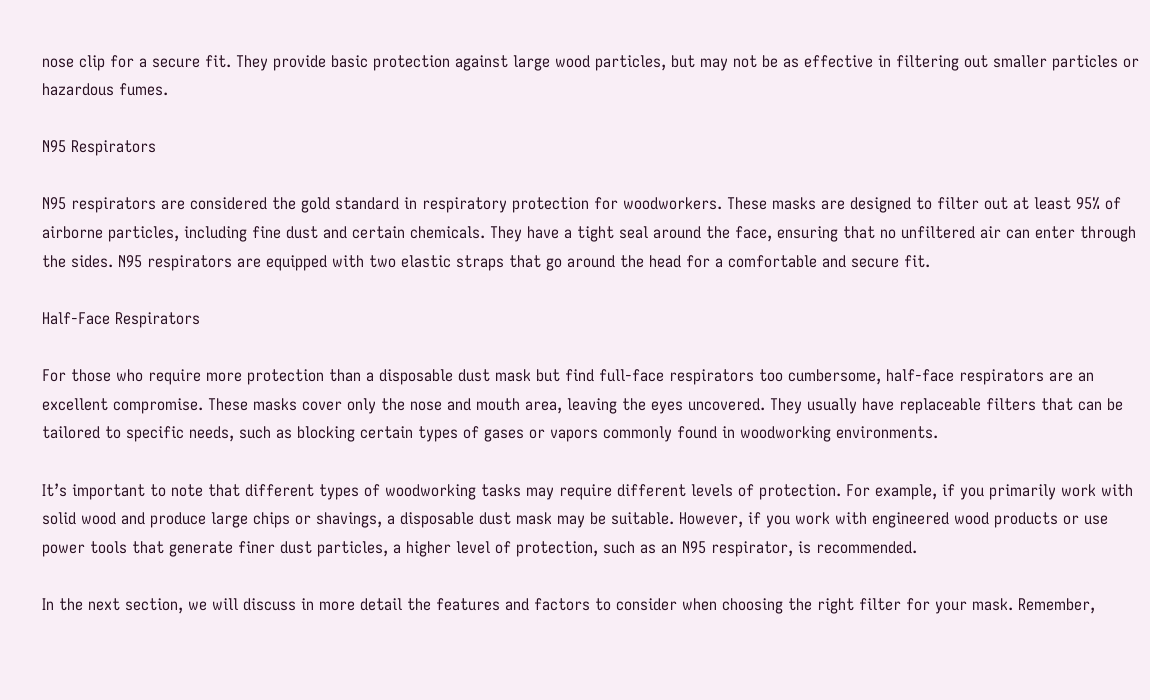nose clip for a secure fit. They provide basic protection against large wood particles, but may not be as effective in filtering out smaller particles or hazardous fumes.

N95 Respirators

N95 respirators are considered the gold standard in respiratory protection for woodworkers. These masks are designed to filter out at least 95% of airborne particles, including fine dust and certain chemicals. They have a tight seal around the face, ensuring that no unfiltered air can enter through the sides. N95 respirators are equipped with two elastic straps that go around the head for a comfortable and secure fit.

Half-Face Respirators

For those who require more protection than a disposable dust mask but find full-face respirators too cumbersome, half-face respirators are an excellent compromise. These masks cover only the nose and mouth area, leaving the eyes uncovered. They usually have replaceable filters that can be tailored to specific needs, such as blocking certain types of gases or vapors commonly found in woodworking environments.

It’s important to note that different types of woodworking tasks may require different levels of protection. For example, if you primarily work with solid wood and produce large chips or shavings, a disposable dust mask may be suitable. However, if you work with engineered wood products or use power tools that generate finer dust particles, a higher level of protection, such as an N95 respirator, is recommended.

In the next section, we will discuss in more detail the features and factors to consider when choosing the right filter for your mask. Remember,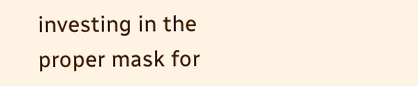investing in the proper mask for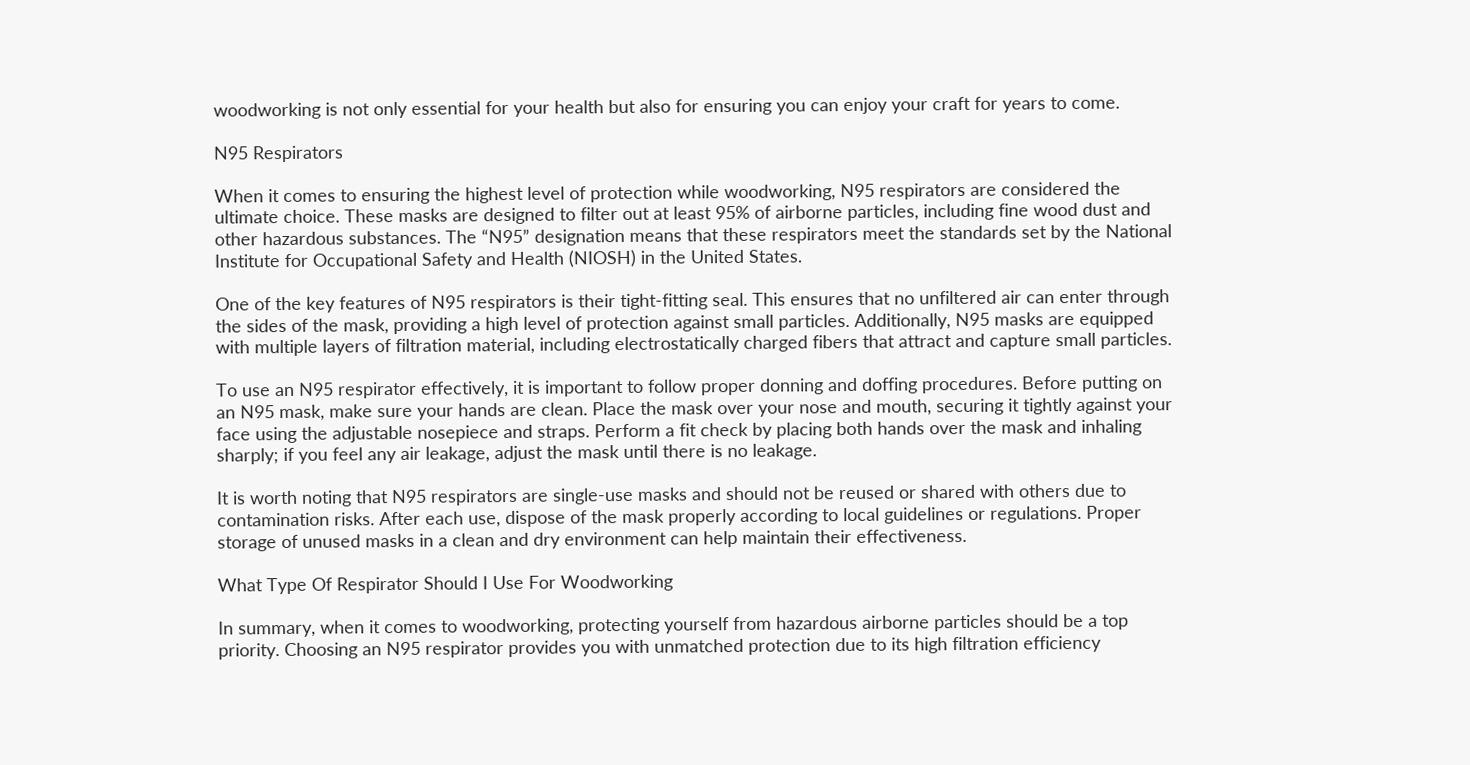woodworking is not only essential for your health but also for ensuring you can enjoy your craft for years to come.

N95 Respirators

When it comes to ensuring the highest level of protection while woodworking, N95 respirators are considered the ultimate choice. These masks are designed to filter out at least 95% of airborne particles, including fine wood dust and other hazardous substances. The “N95” designation means that these respirators meet the standards set by the National Institute for Occupational Safety and Health (NIOSH) in the United States.

One of the key features of N95 respirators is their tight-fitting seal. This ensures that no unfiltered air can enter through the sides of the mask, providing a high level of protection against small particles. Additionally, N95 masks are equipped with multiple layers of filtration material, including electrostatically charged fibers that attract and capture small particles.

To use an N95 respirator effectively, it is important to follow proper donning and doffing procedures. Before putting on an N95 mask, make sure your hands are clean. Place the mask over your nose and mouth, securing it tightly against your face using the adjustable nosepiece and straps. Perform a fit check by placing both hands over the mask and inhaling sharply; if you feel any air leakage, adjust the mask until there is no leakage.

It is worth noting that N95 respirators are single-use masks and should not be reused or shared with others due to contamination risks. After each use, dispose of the mask properly according to local guidelines or regulations. Proper storage of unused masks in a clean and dry environment can help maintain their effectiveness.

What Type Of Respirator Should I Use For Woodworking

In summary, when it comes to woodworking, protecting yourself from hazardous airborne particles should be a top priority. Choosing an N95 respirator provides you with unmatched protection due to its high filtration efficiency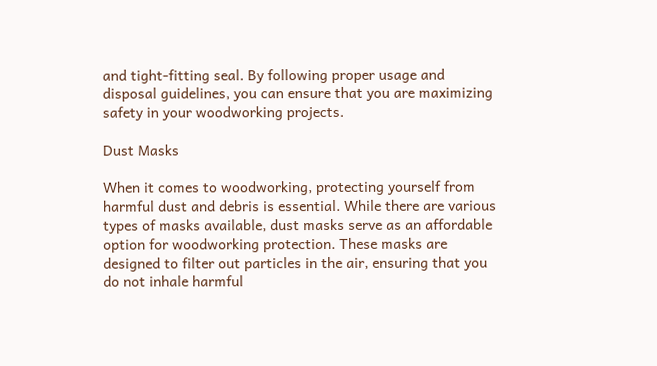and tight-fitting seal. By following proper usage and disposal guidelines, you can ensure that you are maximizing safety in your woodworking projects.

Dust Masks

When it comes to woodworking, protecting yourself from harmful dust and debris is essential. While there are various types of masks available, dust masks serve as an affordable option for woodworking protection. These masks are designed to filter out particles in the air, ensuring that you do not inhale harmful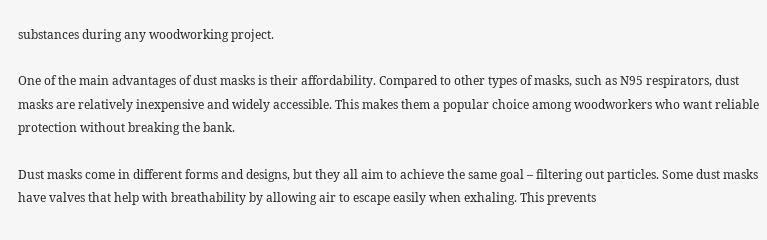substances during any woodworking project.

One of the main advantages of dust masks is their affordability. Compared to other types of masks, such as N95 respirators, dust masks are relatively inexpensive and widely accessible. This makes them a popular choice among woodworkers who want reliable protection without breaking the bank.

Dust masks come in different forms and designs, but they all aim to achieve the same goal – filtering out particles. Some dust masks have valves that help with breathability by allowing air to escape easily when exhaling. This prevents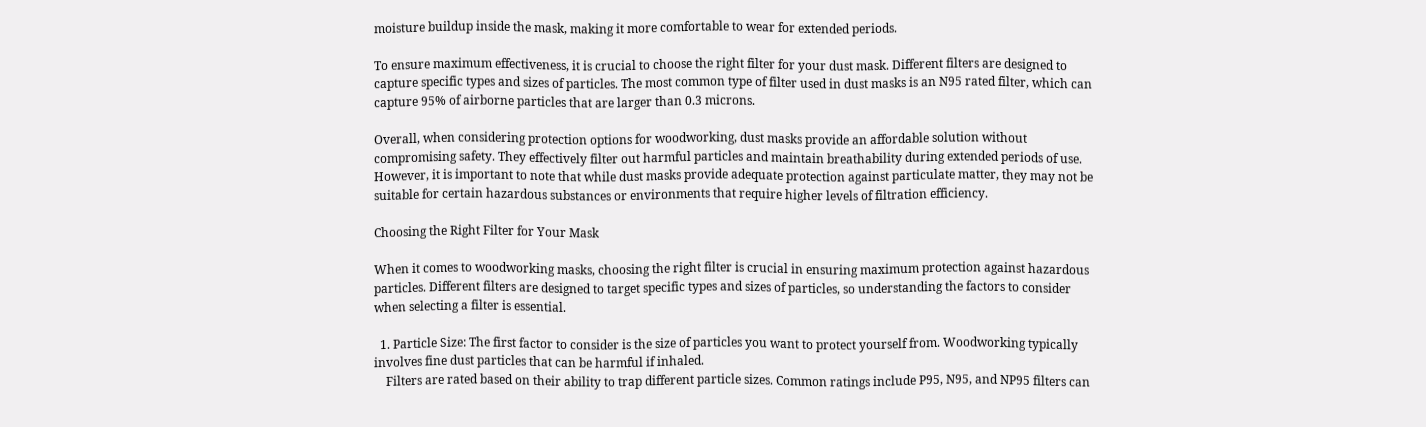moisture buildup inside the mask, making it more comfortable to wear for extended periods.

To ensure maximum effectiveness, it is crucial to choose the right filter for your dust mask. Different filters are designed to capture specific types and sizes of particles. The most common type of filter used in dust masks is an N95 rated filter, which can capture 95% of airborne particles that are larger than 0.3 microns.

Overall, when considering protection options for woodworking, dust masks provide an affordable solution without compromising safety. They effectively filter out harmful particles and maintain breathability during extended periods of use. However, it is important to note that while dust masks provide adequate protection against particulate matter, they may not be suitable for certain hazardous substances or environments that require higher levels of filtration efficiency.

Choosing the Right Filter for Your Mask

When it comes to woodworking masks, choosing the right filter is crucial in ensuring maximum protection against hazardous particles. Different filters are designed to target specific types and sizes of particles, so understanding the factors to consider when selecting a filter is essential.

  1. Particle Size: The first factor to consider is the size of particles you want to protect yourself from. Woodworking typically involves fine dust particles that can be harmful if inhaled.
    Filters are rated based on their ability to trap different particle sizes. Common ratings include P95, N95, and NP95 filters can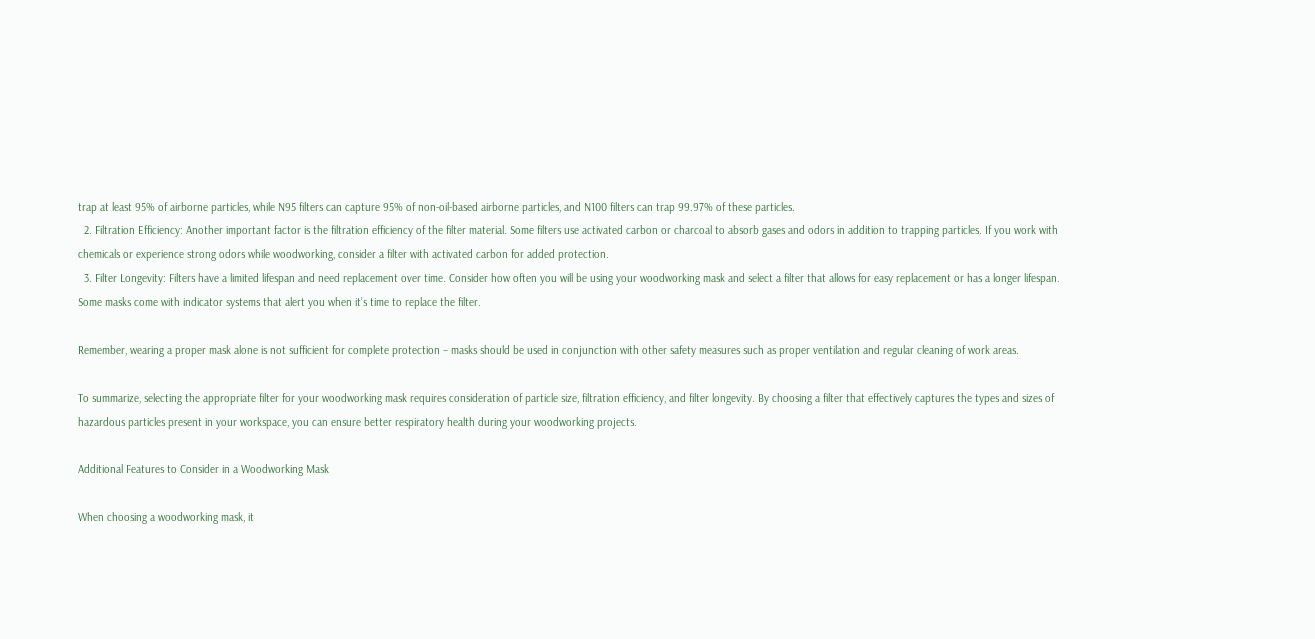trap at least 95% of airborne particles, while N95 filters can capture 95% of non-oil-based airborne particles, and N100 filters can trap 99.97% of these particles.
  2. Filtration Efficiency: Another important factor is the filtration efficiency of the filter material. Some filters use activated carbon or charcoal to absorb gases and odors in addition to trapping particles. If you work with chemicals or experience strong odors while woodworking, consider a filter with activated carbon for added protection.
  3. Filter Longevity: Filters have a limited lifespan and need replacement over time. Consider how often you will be using your woodworking mask and select a filter that allows for easy replacement or has a longer lifespan. Some masks come with indicator systems that alert you when it’s time to replace the filter.

Remember, wearing a proper mask alone is not sufficient for complete protection – masks should be used in conjunction with other safety measures such as proper ventilation and regular cleaning of work areas.

To summarize, selecting the appropriate filter for your woodworking mask requires consideration of particle size, filtration efficiency, and filter longevity. By choosing a filter that effectively captures the types and sizes of hazardous particles present in your workspace, you can ensure better respiratory health during your woodworking projects.

Additional Features to Consider in a Woodworking Mask

When choosing a woodworking mask, it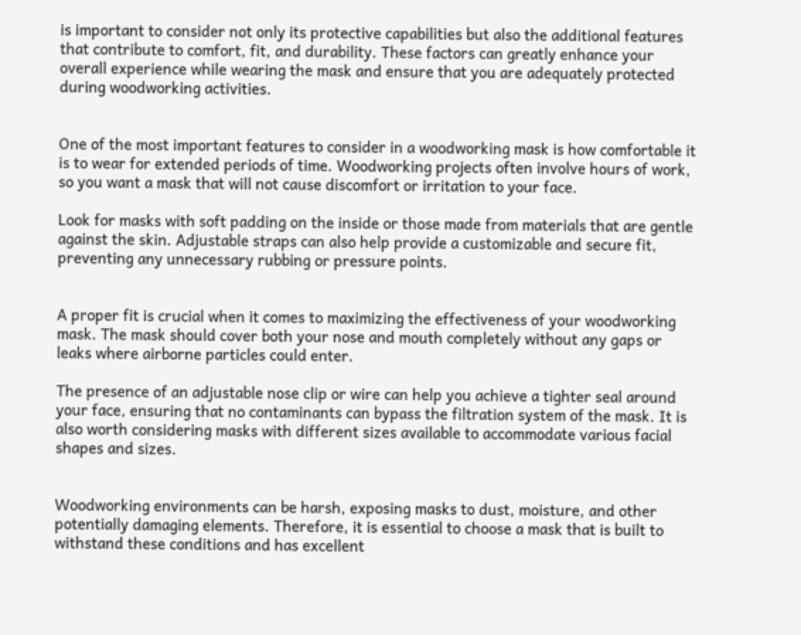is important to consider not only its protective capabilities but also the additional features that contribute to comfort, fit, and durability. These factors can greatly enhance your overall experience while wearing the mask and ensure that you are adequately protected during woodworking activities.


One of the most important features to consider in a woodworking mask is how comfortable it is to wear for extended periods of time. Woodworking projects often involve hours of work, so you want a mask that will not cause discomfort or irritation to your face.

Look for masks with soft padding on the inside or those made from materials that are gentle against the skin. Adjustable straps can also help provide a customizable and secure fit, preventing any unnecessary rubbing or pressure points.


A proper fit is crucial when it comes to maximizing the effectiveness of your woodworking mask. The mask should cover both your nose and mouth completely without any gaps or leaks where airborne particles could enter.

The presence of an adjustable nose clip or wire can help you achieve a tighter seal around your face, ensuring that no contaminants can bypass the filtration system of the mask. It is also worth considering masks with different sizes available to accommodate various facial shapes and sizes.


Woodworking environments can be harsh, exposing masks to dust, moisture, and other potentially damaging elements. Therefore, it is essential to choose a mask that is built to withstand these conditions and has excellent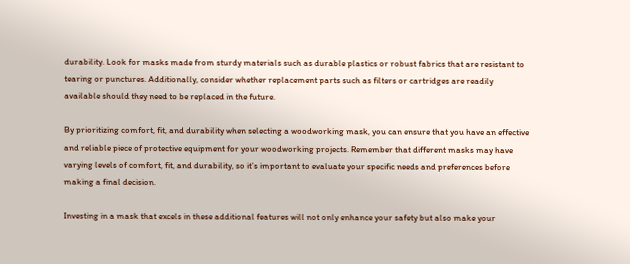durability. Look for masks made from sturdy materials such as durable plastics or robust fabrics that are resistant to tearing or punctures. Additionally, consider whether replacement parts such as filters or cartridges are readily available should they need to be replaced in the future.

By prioritizing comfort, fit, and durability when selecting a woodworking mask, you can ensure that you have an effective and reliable piece of protective equipment for your woodworking projects. Remember that different masks may have varying levels of comfort, fit, and durability, so it’s important to evaluate your specific needs and preferences before making a final decision.

Investing in a mask that excels in these additional features will not only enhance your safety but also make your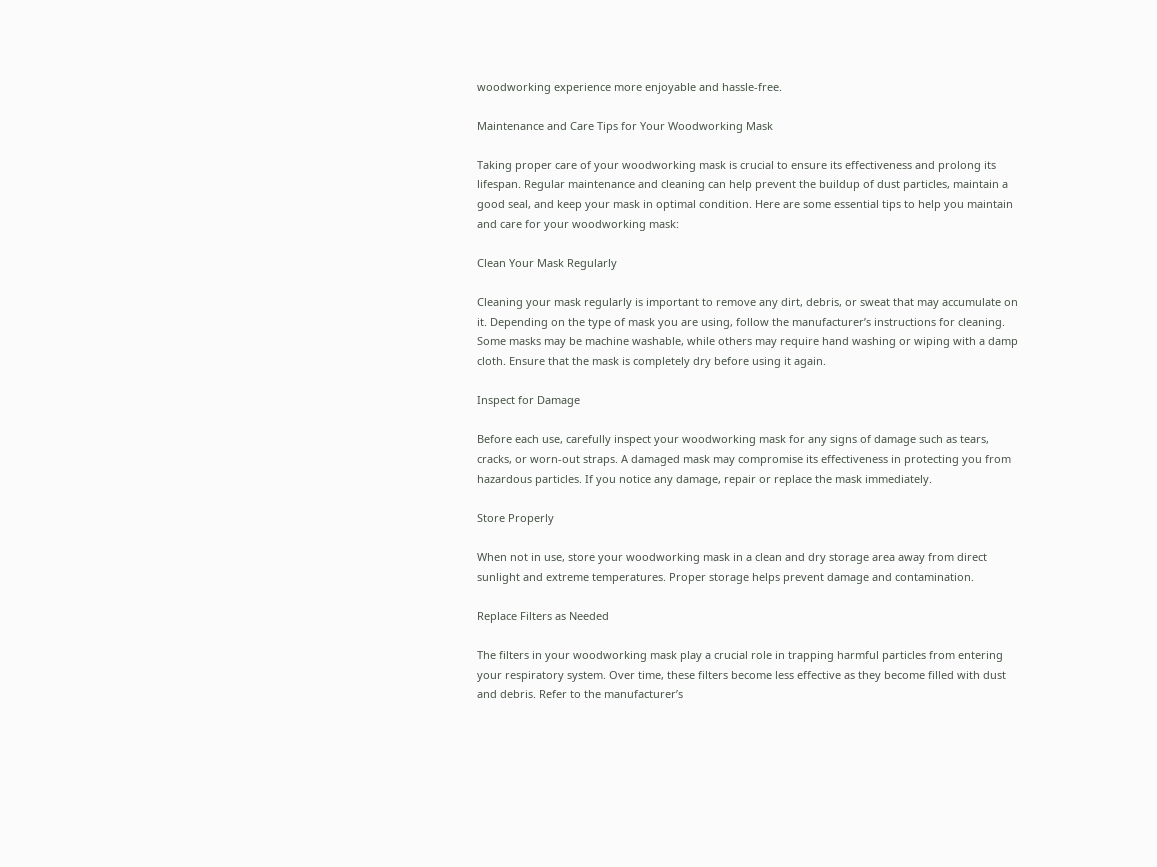woodworking experience more enjoyable and hassle-free.

Maintenance and Care Tips for Your Woodworking Mask

Taking proper care of your woodworking mask is crucial to ensure its effectiveness and prolong its lifespan. Regular maintenance and cleaning can help prevent the buildup of dust particles, maintain a good seal, and keep your mask in optimal condition. Here are some essential tips to help you maintain and care for your woodworking mask:

Clean Your Mask Regularly

Cleaning your mask regularly is important to remove any dirt, debris, or sweat that may accumulate on it. Depending on the type of mask you are using, follow the manufacturer’s instructions for cleaning. Some masks may be machine washable, while others may require hand washing or wiping with a damp cloth. Ensure that the mask is completely dry before using it again.

Inspect for Damage

Before each use, carefully inspect your woodworking mask for any signs of damage such as tears, cracks, or worn-out straps. A damaged mask may compromise its effectiveness in protecting you from hazardous particles. If you notice any damage, repair or replace the mask immediately.

Store Properly

When not in use, store your woodworking mask in a clean and dry storage area away from direct sunlight and extreme temperatures. Proper storage helps prevent damage and contamination.

Replace Filters as Needed

The filters in your woodworking mask play a crucial role in trapping harmful particles from entering your respiratory system. Over time, these filters become less effective as they become filled with dust and debris. Refer to the manufacturer’s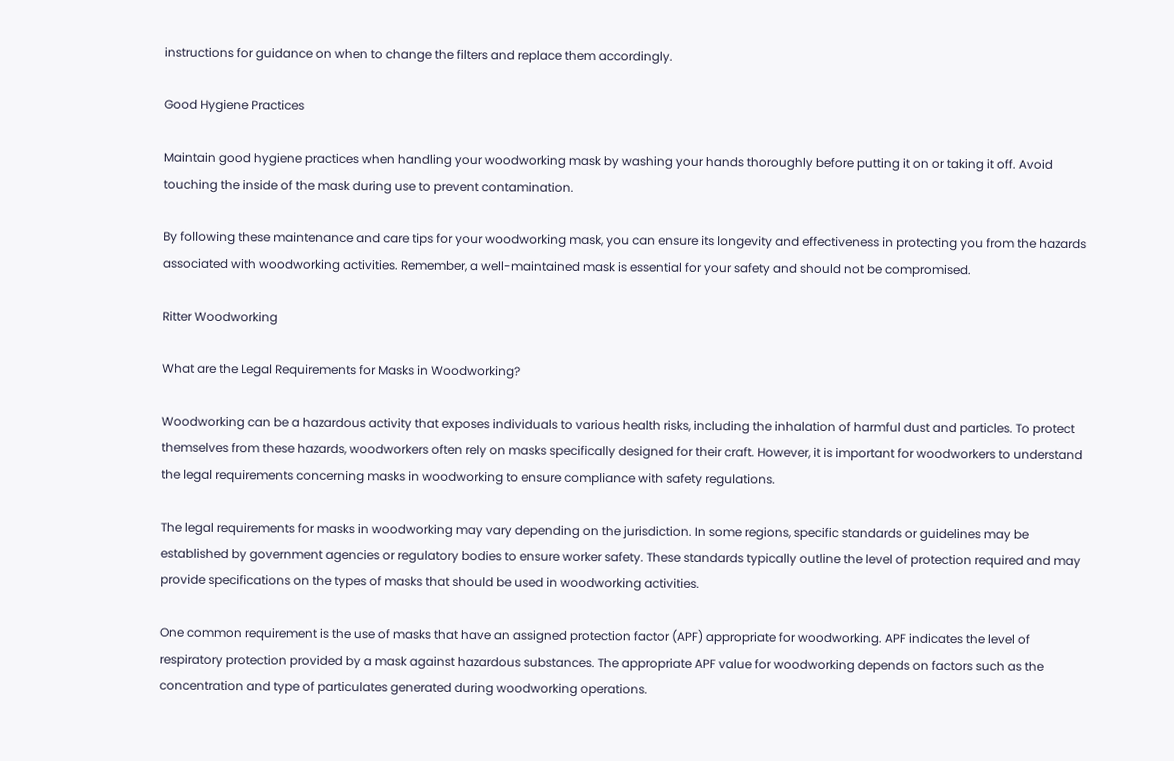instructions for guidance on when to change the filters and replace them accordingly.

Good Hygiene Practices

Maintain good hygiene practices when handling your woodworking mask by washing your hands thoroughly before putting it on or taking it off. Avoid touching the inside of the mask during use to prevent contamination.

By following these maintenance and care tips for your woodworking mask, you can ensure its longevity and effectiveness in protecting you from the hazards associated with woodworking activities. Remember, a well-maintained mask is essential for your safety and should not be compromised.

Ritter Woodworking

What are the Legal Requirements for Masks in Woodworking?

Woodworking can be a hazardous activity that exposes individuals to various health risks, including the inhalation of harmful dust and particles. To protect themselves from these hazards, woodworkers often rely on masks specifically designed for their craft. However, it is important for woodworkers to understand the legal requirements concerning masks in woodworking to ensure compliance with safety regulations.

The legal requirements for masks in woodworking may vary depending on the jurisdiction. In some regions, specific standards or guidelines may be established by government agencies or regulatory bodies to ensure worker safety. These standards typically outline the level of protection required and may provide specifications on the types of masks that should be used in woodworking activities.

One common requirement is the use of masks that have an assigned protection factor (APF) appropriate for woodworking. APF indicates the level of respiratory protection provided by a mask against hazardous substances. The appropriate APF value for woodworking depends on factors such as the concentration and type of particulates generated during woodworking operations.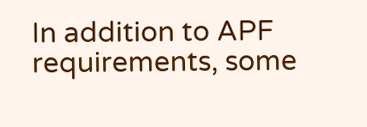In addition to APF requirements, some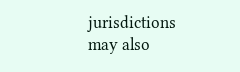jurisdictions may also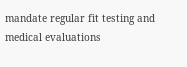mandate regular fit testing and medical evaluations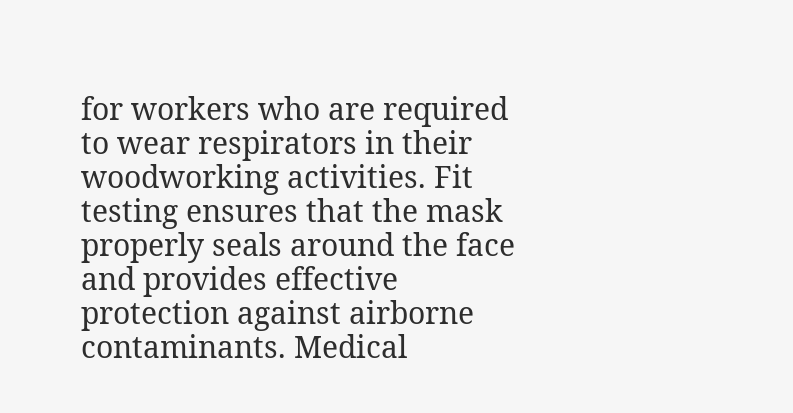for workers who are required to wear respirators in their woodworking activities. Fit testing ensures that the mask properly seals around the face and provides effective protection against airborne contaminants. Medical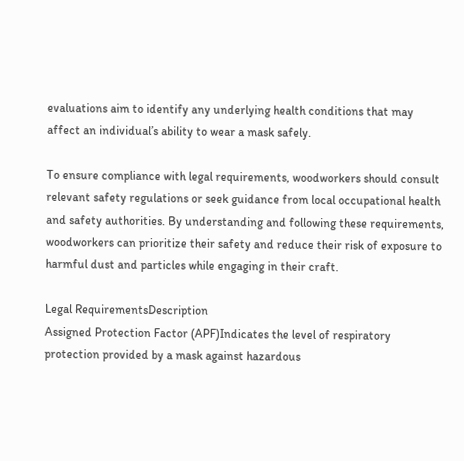evaluations aim to identify any underlying health conditions that may affect an individual’s ability to wear a mask safely.

To ensure compliance with legal requirements, woodworkers should consult relevant safety regulations or seek guidance from local occupational health and safety authorities. By understanding and following these requirements, woodworkers can prioritize their safety and reduce their risk of exposure to harmful dust and particles while engaging in their craft.

Legal RequirementsDescription
Assigned Protection Factor (APF)Indicates the level of respiratory protection provided by a mask against hazardous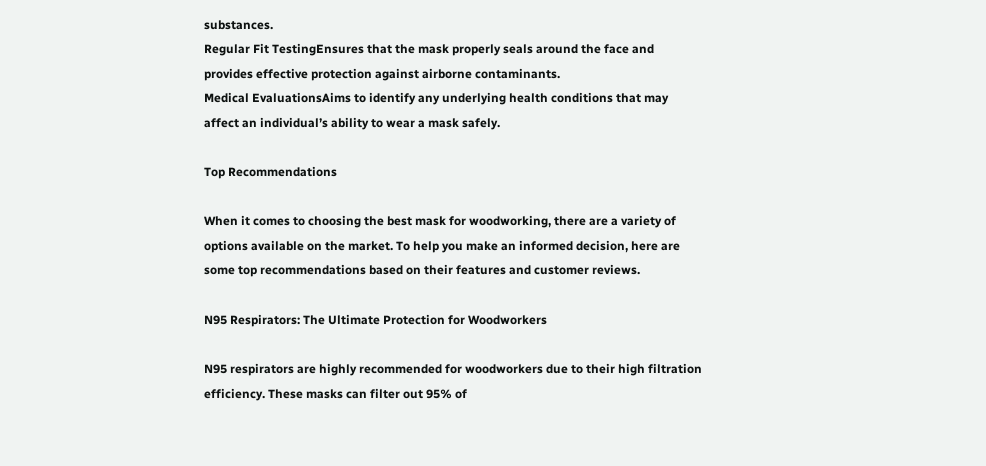substances.
Regular Fit TestingEnsures that the mask properly seals around the face and provides effective protection against airborne contaminants.
Medical EvaluationsAims to identify any underlying health conditions that may affect an individual’s ability to wear a mask safely.

Top Recommendations

When it comes to choosing the best mask for woodworking, there are a variety of options available on the market. To help you make an informed decision, here are some top recommendations based on their features and customer reviews.

N95 Respirators: The Ultimate Protection for Woodworkers

N95 respirators are highly recommended for woodworkers due to their high filtration efficiency. These masks can filter out 95% of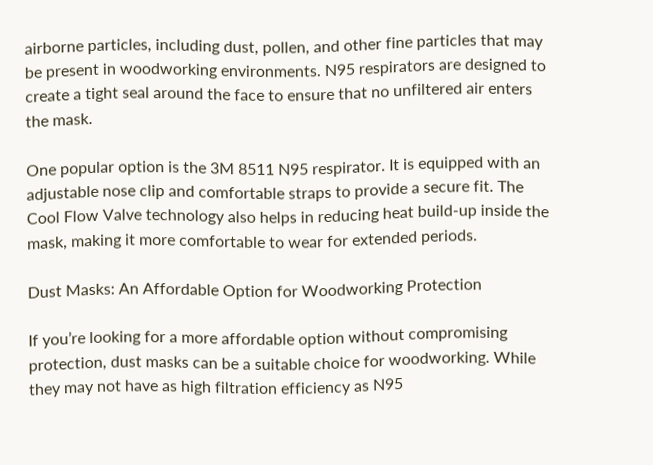airborne particles, including dust, pollen, and other fine particles that may be present in woodworking environments. N95 respirators are designed to create a tight seal around the face to ensure that no unfiltered air enters the mask.

One popular option is the 3M 8511 N95 respirator. It is equipped with an adjustable nose clip and comfortable straps to provide a secure fit. The Cool Flow Valve technology also helps in reducing heat build-up inside the mask, making it more comfortable to wear for extended periods.

Dust Masks: An Affordable Option for Woodworking Protection

If you’re looking for a more affordable option without compromising protection, dust masks can be a suitable choice for woodworking. While they may not have as high filtration efficiency as N95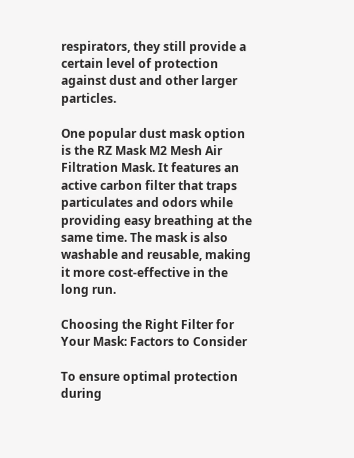respirators, they still provide a certain level of protection against dust and other larger particles.

One popular dust mask option is the RZ Mask M2 Mesh Air Filtration Mask. It features an active carbon filter that traps particulates and odors while providing easy breathing at the same time. The mask is also washable and reusable, making it more cost-effective in the long run.

Choosing the Right Filter for Your Mask: Factors to Consider

To ensure optimal protection during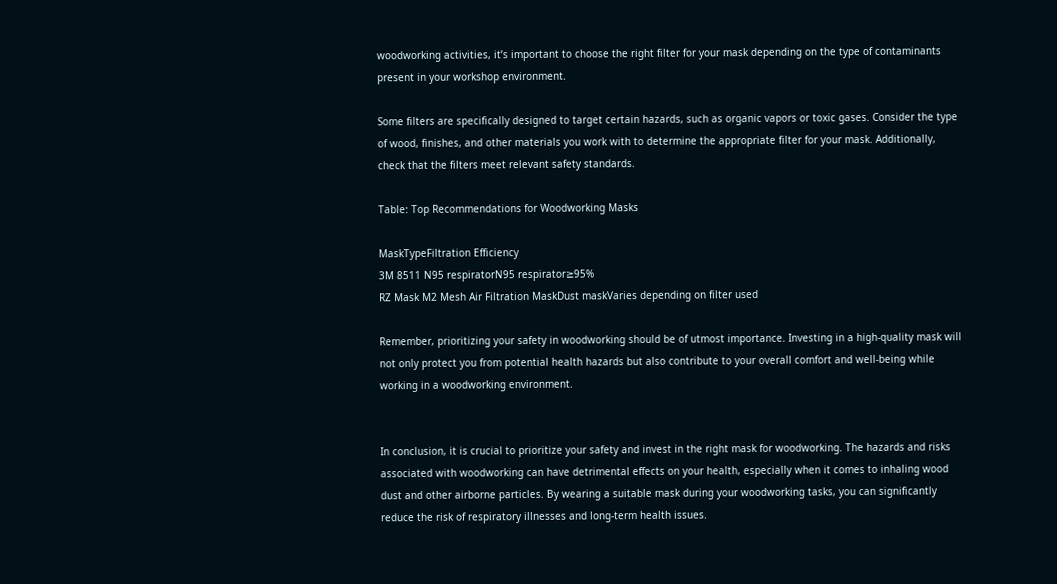woodworking activities, it’s important to choose the right filter for your mask depending on the type of contaminants present in your workshop environment.

Some filters are specifically designed to target certain hazards, such as organic vapors or toxic gases. Consider the type of wood, finishes, and other materials you work with to determine the appropriate filter for your mask. Additionally, check that the filters meet relevant safety standards.

Table: Top Recommendations for Woodworking Masks

MaskTypeFiltration Efficiency
3M 8511 N95 respiratorN95 respirator≥95%
RZ Mask M2 Mesh Air Filtration MaskDust maskVaries depending on filter used

Remember, prioritizing your safety in woodworking should be of utmost importance. Investing in a high-quality mask will not only protect you from potential health hazards but also contribute to your overall comfort and well-being while working in a woodworking environment.


In conclusion, it is crucial to prioritize your safety and invest in the right mask for woodworking. The hazards and risks associated with woodworking can have detrimental effects on your health, especially when it comes to inhaling wood dust and other airborne particles. By wearing a suitable mask during your woodworking tasks, you can significantly reduce the risk of respiratory illnesses and long-term health issues.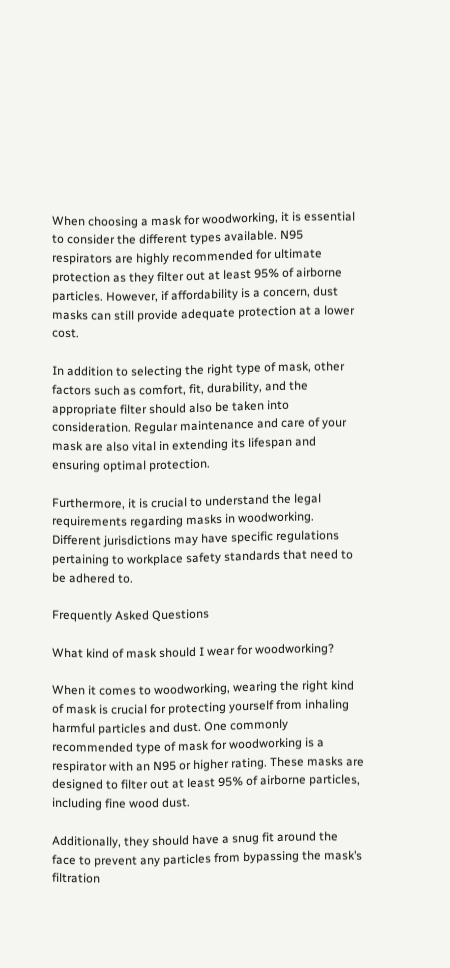When choosing a mask for woodworking, it is essential to consider the different types available. N95 respirators are highly recommended for ultimate protection as they filter out at least 95% of airborne particles. However, if affordability is a concern, dust masks can still provide adequate protection at a lower cost.

In addition to selecting the right type of mask, other factors such as comfort, fit, durability, and the appropriate filter should also be taken into consideration. Regular maintenance and care of your mask are also vital in extending its lifespan and ensuring optimal protection.

Furthermore, it is crucial to understand the legal requirements regarding masks in woodworking. Different jurisdictions may have specific regulations pertaining to workplace safety standards that need to be adhered to.

Frequently Asked Questions

What kind of mask should I wear for woodworking?

When it comes to woodworking, wearing the right kind of mask is crucial for protecting yourself from inhaling harmful particles and dust. One commonly recommended type of mask for woodworking is a respirator with an N95 or higher rating. These masks are designed to filter out at least 95% of airborne particles, including fine wood dust.

Additionally, they should have a snug fit around the face to prevent any particles from bypassing the mask’s filtration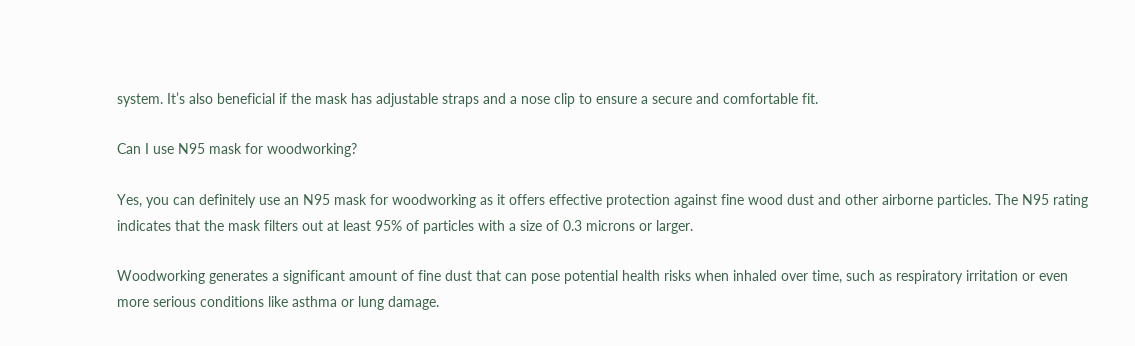system. It’s also beneficial if the mask has adjustable straps and a nose clip to ensure a secure and comfortable fit.

Can I use N95 mask for woodworking?

Yes, you can definitely use an N95 mask for woodworking as it offers effective protection against fine wood dust and other airborne particles. The N95 rating indicates that the mask filters out at least 95% of particles with a size of 0.3 microns or larger.

Woodworking generates a significant amount of fine dust that can pose potential health risks when inhaled over time, such as respiratory irritation or even more serious conditions like asthma or lung damage.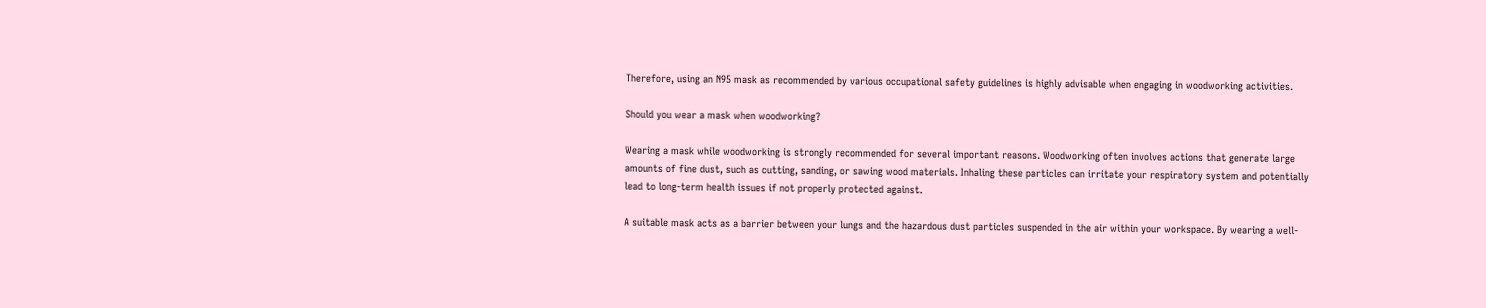Therefore, using an N95 mask as recommended by various occupational safety guidelines is highly advisable when engaging in woodworking activities.

Should you wear a mask when woodworking?

Wearing a mask while woodworking is strongly recommended for several important reasons. Woodworking often involves actions that generate large amounts of fine dust, such as cutting, sanding, or sawing wood materials. Inhaling these particles can irritate your respiratory system and potentially lead to long-term health issues if not properly protected against.

A suitable mask acts as a barrier between your lungs and the hazardous dust particles suspended in the air within your workspace. By wearing a well-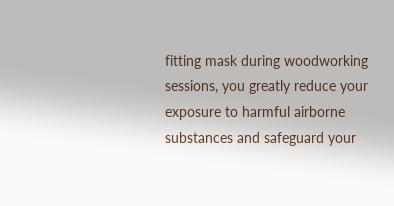fitting mask during woodworking sessions, you greatly reduce your exposure to harmful airborne substances and safeguard your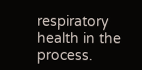respiratory health in the process.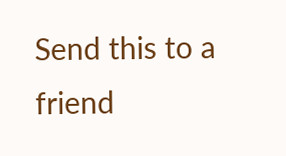Send this to a friend